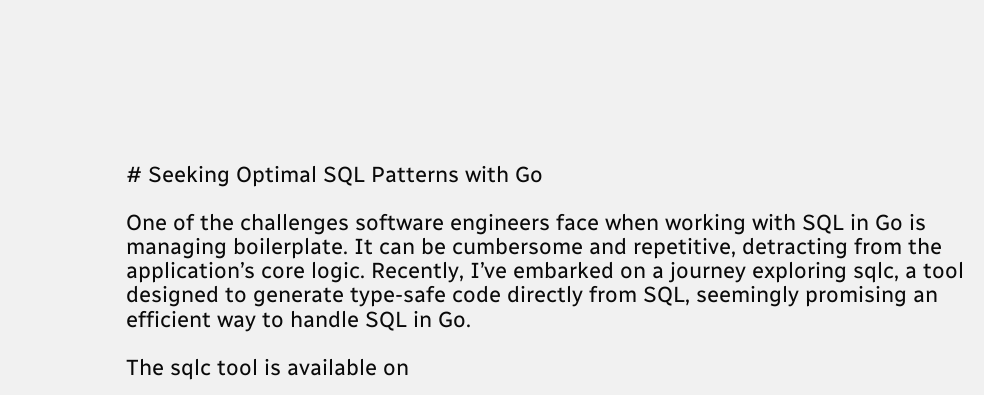# Seeking Optimal SQL Patterns with Go

One of the challenges software engineers face when working with SQL in Go is managing boilerplate. It can be cumbersome and repetitive, detracting from the application’s core logic. Recently, I’ve embarked on a journey exploring sqlc, a tool designed to generate type-safe code directly from SQL, seemingly promising an efficient way to handle SQL in Go.

The sqlc tool is available on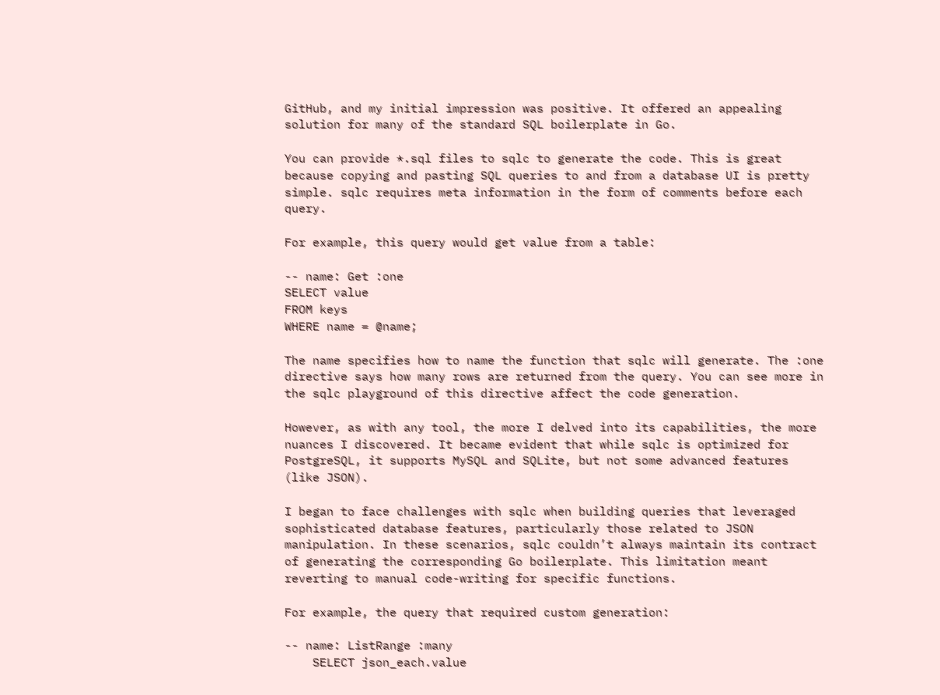GitHub, and my initial impression was positive. It offered an appealing solution for many of the standard SQL boilerplate in Go.

You can provide *.sql files to sqlc to generate the code. This is great because copying and pasting SQL queries to and from a database UI is pretty simple. sqlc requires meta information in the form of comments before each query.

For example, this query would get value from a table:

-- name: Get :one
SELECT value
FROM keys
WHERE name = @name;

The name specifies how to name the function that sqlc will generate. The :one directive says how many rows are returned from the query. You can see more in the sqlc playground of this directive affect the code generation.

However, as with any tool, the more I delved into its capabilities, the more nuances I discovered. It became evident that while sqlc is optimized for PostgreSQL, it supports MySQL and SQLite, but not some advanced features (like JSON).

I began to face challenges with sqlc when building queries that leveraged sophisticated database features, particularly those related to JSON manipulation. In these scenarios, sqlc couldn’t always maintain its contract of generating the corresponding Go boilerplate. This limitation meant reverting to manual code-writing for specific functions.

For example, the query that required custom generation:

-- name: ListRange :many
    SELECT json_each.value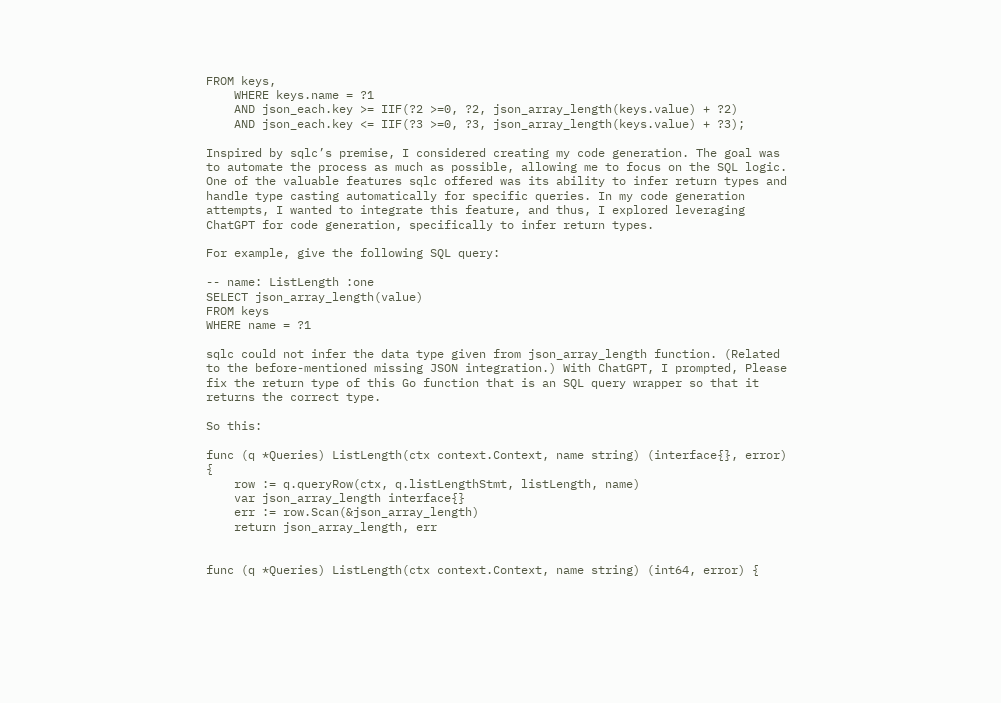FROM keys,
    WHERE keys.name = ?1
    AND json_each.key >= IIF(?2 >=0, ?2, json_array_length(keys.value) + ?2)
    AND json_each.key <= IIF(?3 >=0, ?3, json_array_length(keys.value) + ?3);

Inspired by sqlc’s premise, I considered creating my code generation. The goal was to automate the process as much as possible, allowing me to focus on the SQL logic. One of the valuable features sqlc offered was its ability to infer return types and handle type casting automatically for specific queries. In my code generation attempts, I wanted to integrate this feature, and thus, I explored leveraging ChatGPT for code generation, specifically to infer return types.

For example, give the following SQL query:

-- name: ListLength :one
SELECT json_array_length(value)
FROM keys
WHERE name = ?1

sqlc could not infer the data type given from json_array_length function. (Related to the before-mentioned missing JSON integration.) With ChatGPT, I prompted, Please fix the return type of this Go function that is an SQL query wrapper so that it returns the correct type.

So this:

func (q *Queries) ListLength(ctx context.Context, name string) (interface{}, error) {
    row := q.queryRow(ctx, q.listLengthStmt, listLength, name)
    var json_array_length interface{}
    err := row.Scan(&json_array_length)
    return json_array_length, err


func (q *Queries) ListLength(ctx context.Context, name string) (int64, error) {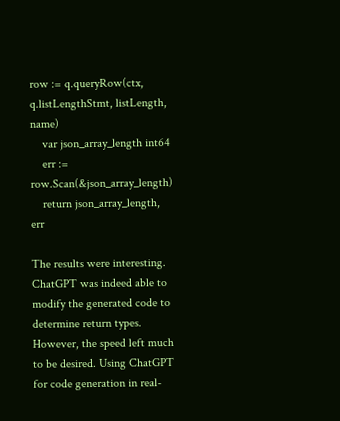row := q.queryRow(ctx, q.listLengthStmt, listLength, name)
    var json_array_length int64
    err := row.Scan(&json_array_length)
    return json_array_length, err

The results were interesting. ChatGPT was indeed able to modify the generated code to determine return types. However, the speed left much to be desired. Using ChatGPT for code generation in real-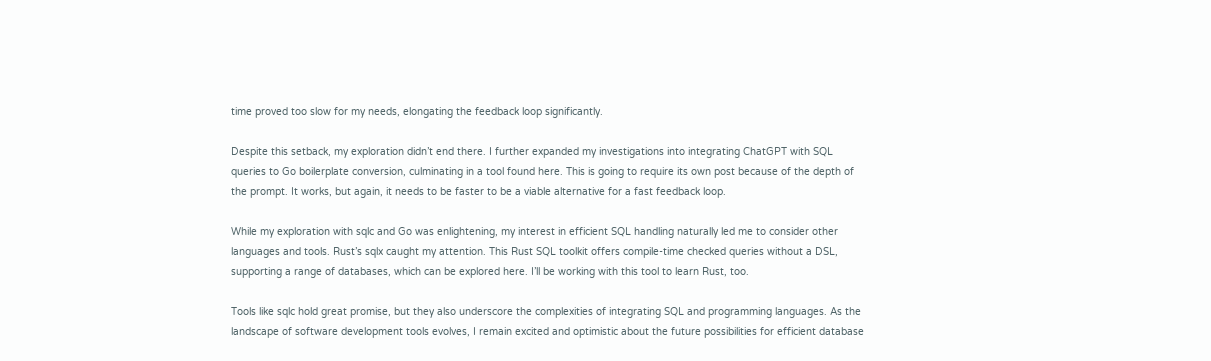time proved too slow for my needs, elongating the feedback loop significantly.

Despite this setback, my exploration didn’t end there. I further expanded my investigations into integrating ChatGPT with SQL queries to Go boilerplate conversion, culminating in a tool found here. This is going to require its own post because of the depth of the prompt. It works, but again, it needs to be faster to be a viable alternative for a fast feedback loop.

While my exploration with sqlc and Go was enlightening, my interest in efficient SQL handling naturally led me to consider other languages and tools. Rust’s sqlx caught my attention. This Rust SQL toolkit offers compile-time checked queries without a DSL, supporting a range of databases, which can be explored here. I’ll be working with this tool to learn Rust, too.

Tools like sqlc hold great promise, but they also underscore the complexities of integrating SQL and programming languages. As the landscape of software development tools evolves, I remain excited and optimistic about the future possibilities for efficient database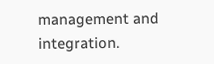management and integration.